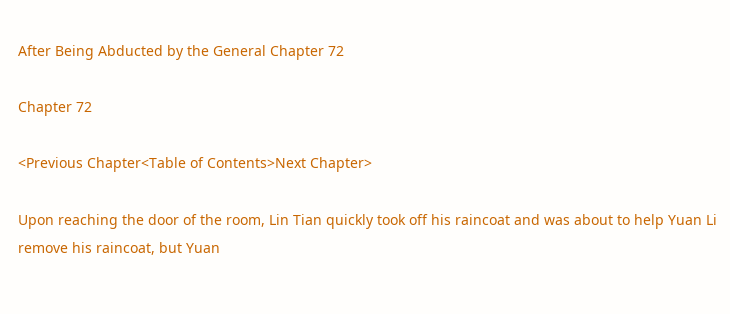After Being Abducted by the General Chapter 72

Chapter 72

<Previous Chapter<Table of Contents>Next Chapter>

Upon reaching the door of the room, Lin Tian quickly took off his raincoat and was about to help Yuan Li remove his raincoat, but Yuan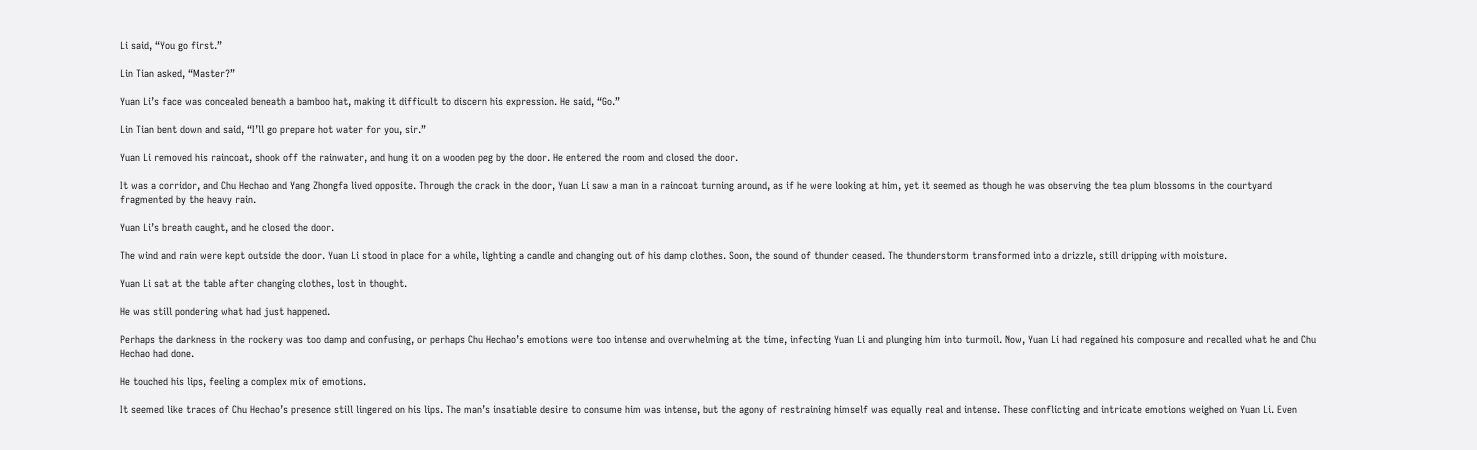Li said, “You go first.”

Lin Tian asked, “Master?”

Yuan Li’s face was concealed beneath a bamboo hat, making it difficult to discern his expression. He said, “Go.”

Lin Tian bent down and said, “I’ll go prepare hot water for you, sir.”

Yuan Li removed his raincoat, shook off the rainwater, and hung it on a wooden peg by the door. He entered the room and closed the door.

It was a corridor, and Chu Hechao and Yang Zhongfa lived opposite. Through the crack in the door, Yuan Li saw a man in a raincoat turning around, as if he were looking at him, yet it seemed as though he was observing the tea plum blossoms in the courtyard fragmented by the heavy rain.

Yuan Li’s breath caught, and he closed the door.

The wind and rain were kept outside the door. Yuan Li stood in place for a while, lighting a candle and changing out of his damp clothes. Soon, the sound of thunder ceased. The thunderstorm transformed into a drizzle, still dripping with moisture.

Yuan Li sat at the table after changing clothes, lost in thought.

He was still pondering what had just happened.

Perhaps the darkness in the rockery was too damp and confusing, or perhaps Chu Hechao’s emotions were too intense and overwhelming at the time, infecting Yuan Li and plunging him into turmoil. Now, Yuan Li had regained his composure and recalled what he and Chu Hechao had done.

He touched his lips, feeling a complex mix of emotions.

It seemed like traces of Chu Hechao’s presence still lingered on his lips. The man’s insatiable desire to consume him was intense, but the agony of restraining himself was equally real and intense. These conflicting and intricate emotions weighed on Yuan Li. Even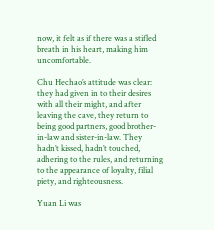now, it felt as if there was a stifled breath in his heart, making him uncomfortable.

Chu Hechao’s attitude was clear: they had given in to their desires with all their might, and after leaving the cave, they return to being good partners, good brother-in-law and sister-in-law. They hadn’t kissed, hadn’t touched, adhering to the rules, and returning to the appearance of loyalty, filial piety, and righteousness.

Yuan Li was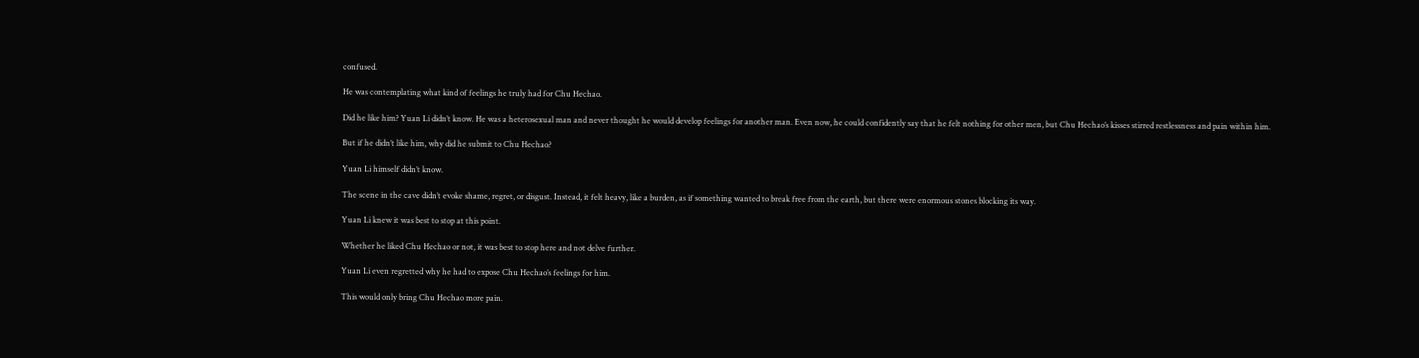confused.

He was contemplating what kind of feelings he truly had for Chu Hechao.

Did he like him? Yuan Li didn’t know. He was a heterosexual man and never thought he would develop feelings for another man. Even now, he could confidently say that he felt nothing for other men, but Chu Hechao’s kisses stirred restlessness and pain within him.

But if he didn’t like him, why did he submit to Chu Hechao?

Yuan Li himself didn’t know.

The scene in the cave didn’t evoke shame, regret, or disgust. Instead, it felt heavy, like a burden, as if something wanted to break free from the earth, but there were enormous stones blocking its way.

Yuan Li knew it was best to stop at this point.

Whether he liked Chu Hechao or not, it was best to stop here and not delve further.

Yuan Li even regretted why he had to expose Chu Hechao’s feelings for him.

This would only bring Chu Hechao more pain.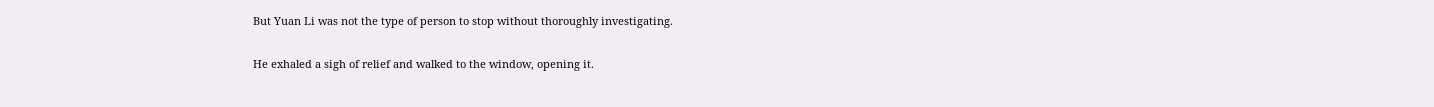But Yuan Li was not the type of person to stop without thoroughly investigating.

He exhaled a sigh of relief and walked to the window, opening it.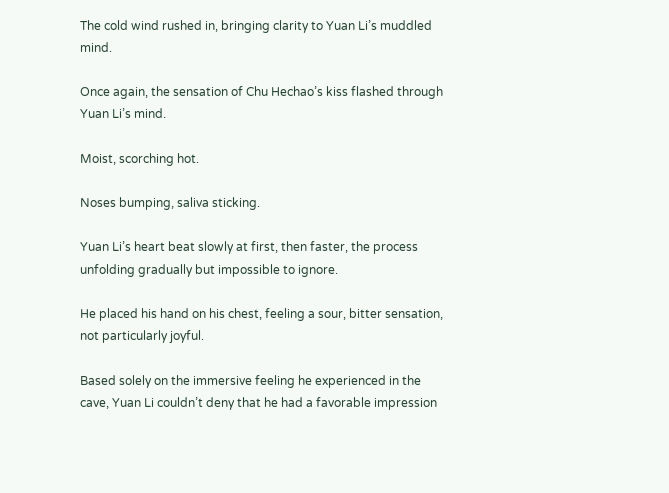The cold wind rushed in, bringing clarity to Yuan Li’s muddled mind.

Once again, the sensation of Chu Hechao’s kiss flashed through Yuan Li’s mind.

Moist, scorching hot.

Noses bumping, saliva sticking.

Yuan Li’s heart beat slowly at first, then faster, the process unfolding gradually but impossible to ignore.

He placed his hand on his chest, feeling a sour, bitter sensation, not particularly joyful.

Based solely on the immersive feeling he experienced in the cave, Yuan Li couldn’t deny that he had a favorable impression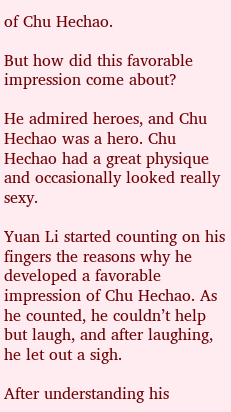of Chu Hechao.

But how did this favorable impression come about?

He admired heroes, and Chu Hechao was a hero. Chu Hechao had a great physique and occasionally looked really sexy.

Yuan Li started counting on his fingers the reasons why he developed a favorable impression of Chu Hechao. As he counted, he couldn’t help but laugh, and after laughing, he let out a sigh.

After understanding his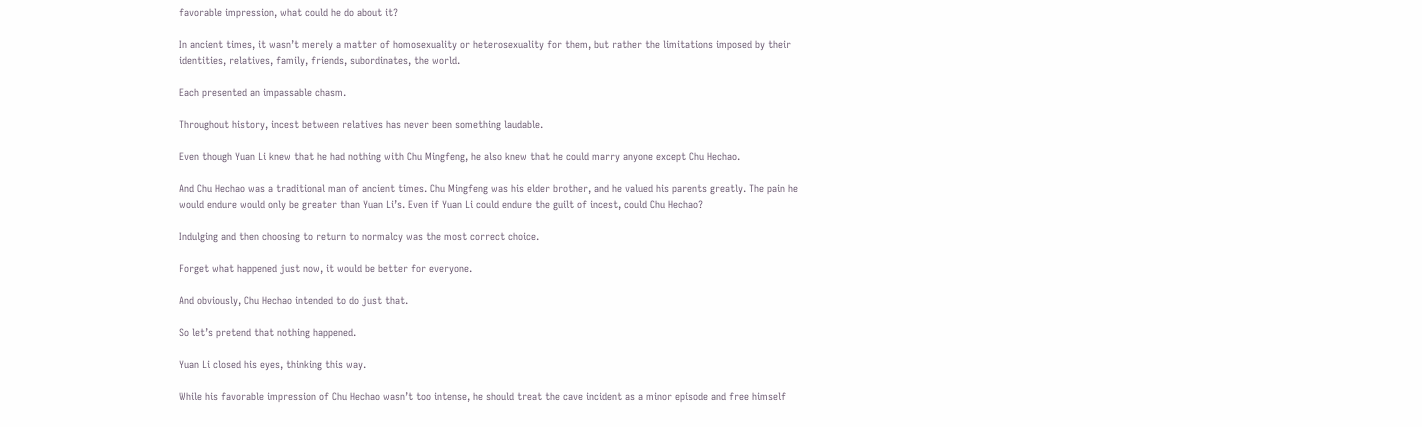favorable impression, what could he do about it?

In ancient times, it wasn’t merely a matter of homosexuality or heterosexuality for them, but rather the limitations imposed by their identities, relatives, family, friends, subordinates, the world.

Each presented an impassable chasm.

Throughout history, incest between relatives has never been something laudable.

Even though Yuan Li knew that he had nothing with Chu Mingfeng, he also knew that he could marry anyone except Chu Hechao.

And Chu Hechao was a traditional man of ancient times. Chu Mingfeng was his elder brother, and he valued his parents greatly. The pain he would endure would only be greater than Yuan Li’s. Even if Yuan Li could endure the guilt of incest, could Chu Hechao?

Indulging and then choosing to return to normalcy was the most correct choice.

Forget what happened just now, it would be better for everyone.

And obviously, Chu Hechao intended to do just that.

So let’s pretend that nothing happened.

Yuan Li closed his eyes, thinking this way.

While his favorable impression of Chu Hechao wasn’t too intense, he should treat the cave incident as a minor episode and free himself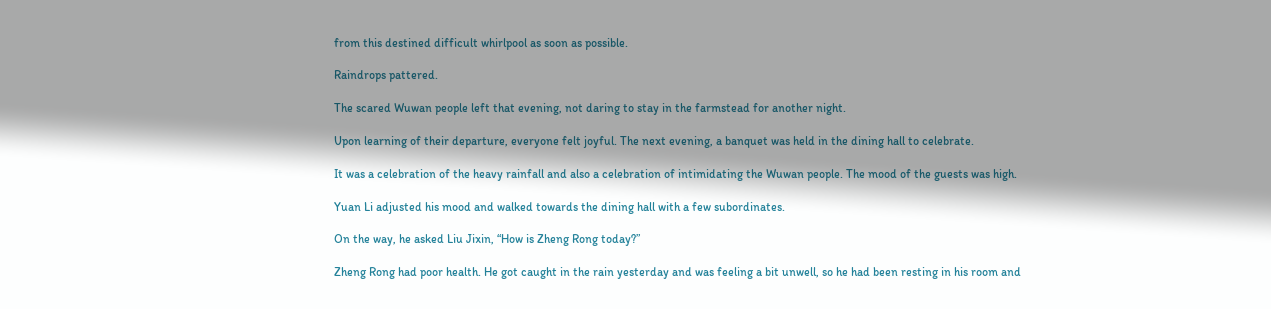from this destined difficult whirlpool as soon as possible.

Raindrops pattered.

The scared Wuwan people left that evening, not daring to stay in the farmstead for another night.

Upon learning of their departure, everyone felt joyful. The next evening, a banquet was held in the dining hall to celebrate.

It was a celebration of the heavy rainfall and also a celebration of intimidating the Wuwan people. The mood of the guests was high.

Yuan Li adjusted his mood and walked towards the dining hall with a few subordinates.

On the way, he asked Liu Jixin, “How is Zheng Rong today?”

Zheng Rong had poor health. He got caught in the rain yesterday and was feeling a bit unwell, so he had been resting in his room and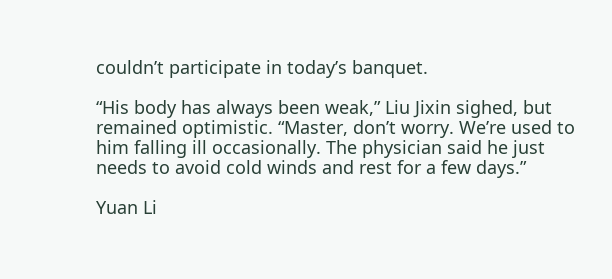couldn’t participate in today’s banquet.

“His body has always been weak,” Liu Jixin sighed, but remained optimistic. “Master, don’t worry. We’re used to him falling ill occasionally. The physician said he just needs to avoid cold winds and rest for a few days.”

Yuan Li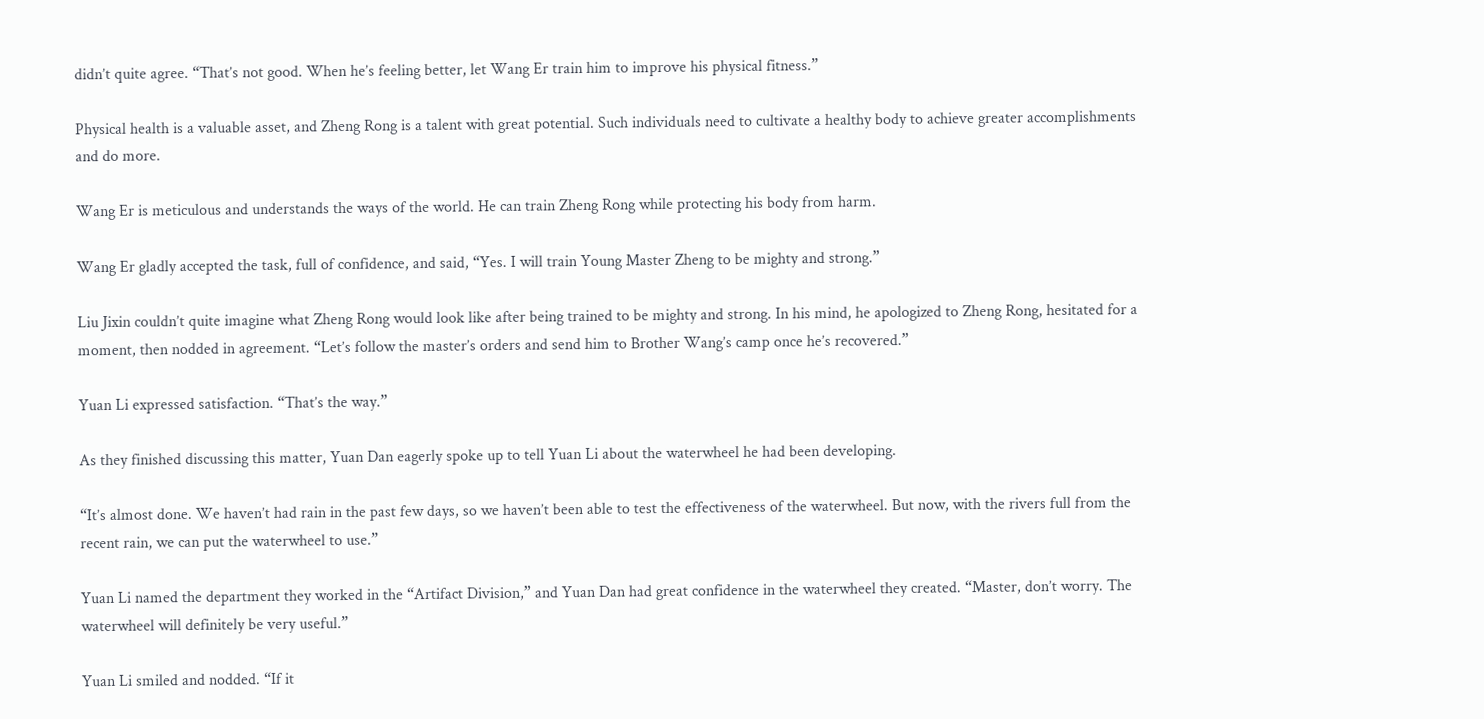didn’t quite agree. “That’s not good. When he’s feeling better, let Wang Er train him to improve his physical fitness.”

Physical health is a valuable asset, and Zheng Rong is a talent with great potential. Such individuals need to cultivate a healthy body to achieve greater accomplishments and do more.

Wang Er is meticulous and understands the ways of the world. He can train Zheng Rong while protecting his body from harm.

Wang Er gladly accepted the task, full of confidence, and said, “Yes. I will train Young Master Zheng to be mighty and strong.”

Liu Jixin couldn’t quite imagine what Zheng Rong would look like after being trained to be mighty and strong. In his mind, he apologized to Zheng Rong, hesitated for a moment, then nodded in agreement. “Let’s follow the master’s orders and send him to Brother Wang’s camp once he’s recovered.”

Yuan Li expressed satisfaction. “That’s the way.”

As they finished discussing this matter, Yuan Dan eagerly spoke up to tell Yuan Li about the waterwheel he had been developing.

“It’s almost done. We haven’t had rain in the past few days, so we haven’t been able to test the effectiveness of the waterwheel. But now, with the rivers full from the recent rain, we can put the waterwheel to use.”

Yuan Li named the department they worked in the “Artifact Division,” and Yuan Dan had great confidence in the waterwheel they created. “Master, don’t worry. The waterwheel will definitely be very useful.”

Yuan Li smiled and nodded. “If it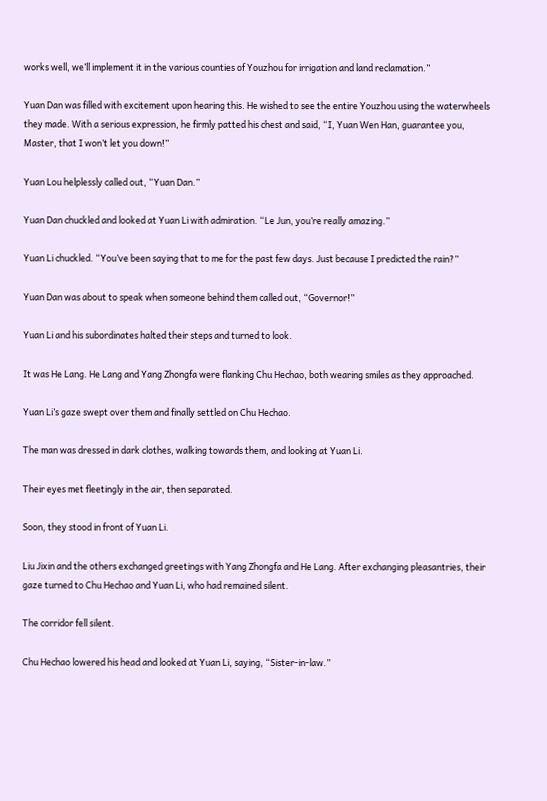works well, we’ll implement it in the various counties of Youzhou for irrigation and land reclamation.”

Yuan Dan was filled with excitement upon hearing this. He wished to see the entire Youzhou using the waterwheels they made. With a serious expression, he firmly patted his chest and said, “I, Yuan Wen Han, guarantee you, Master, that I won’t let you down!”

Yuan Lou helplessly called out, “Yuan Dan.”

Yuan Dan chuckled and looked at Yuan Li with admiration. “Le Jun, you’re really amazing.”

Yuan Li chuckled. “You’ve been saying that to me for the past few days. Just because I predicted the rain?”

Yuan Dan was about to speak when someone behind them called out, “Governor!”

Yuan Li and his subordinates halted their steps and turned to look.

It was He Lang. He Lang and Yang Zhongfa were flanking Chu Hechao, both wearing smiles as they approached.

Yuan Li’s gaze swept over them and finally settled on Chu Hechao.

The man was dressed in dark clothes, walking towards them, and looking at Yuan Li.

Their eyes met fleetingly in the air, then separated.

Soon, they stood in front of Yuan Li.

Liu Jixin and the others exchanged greetings with Yang Zhongfa and He Lang. After exchanging pleasantries, their gaze turned to Chu Hechao and Yuan Li, who had remained silent.

The corridor fell silent.

Chu Hechao lowered his head and looked at Yuan Li, saying, “Sister-in-law.”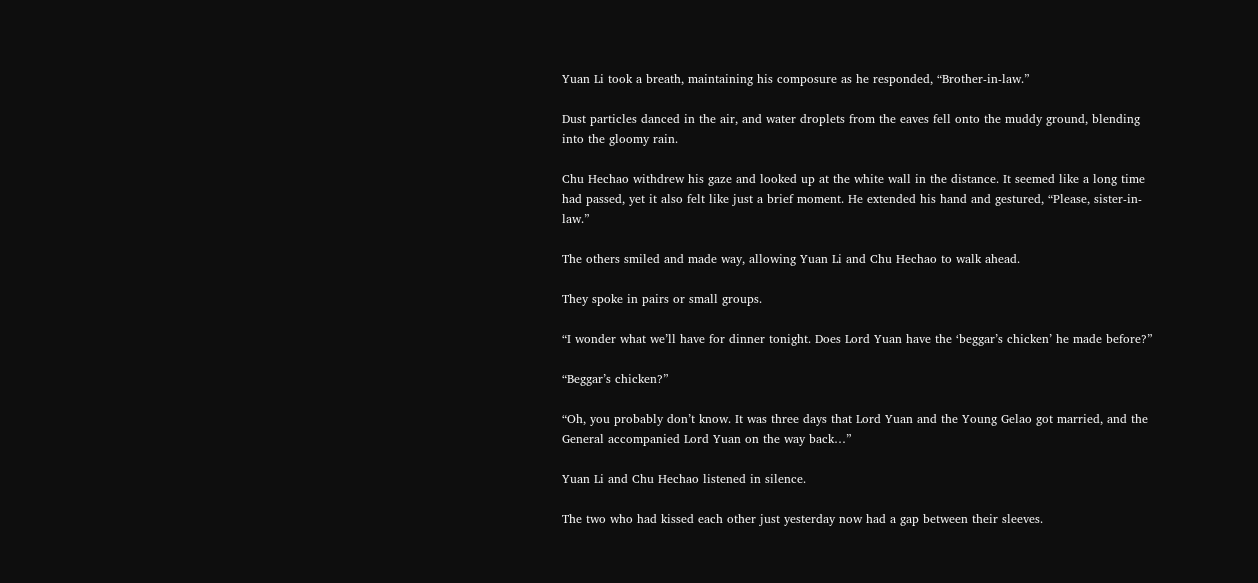Yuan Li took a breath, maintaining his composure as he responded, “Brother-in-law.”

Dust particles danced in the air, and water droplets from the eaves fell onto the muddy ground, blending into the gloomy rain.

Chu Hechao withdrew his gaze and looked up at the white wall in the distance. It seemed like a long time had passed, yet it also felt like just a brief moment. He extended his hand and gestured, “Please, sister-in-law.”

The others smiled and made way, allowing Yuan Li and Chu Hechao to walk ahead.

They spoke in pairs or small groups.

“I wonder what we’ll have for dinner tonight. Does Lord Yuan have the ‘beggar’s chicken’ he made before?”

“Beggar’s chicken?”

“Oh, you probably don’t know. It was three days that Lord Yuan and the Young Gelao got married, and the General accompanied Lord Yuan on the way back…”

Yuan Li and Chu Hechao listened in silence.

The two who had kissed each other just yesterday now had a gap between their sleeves.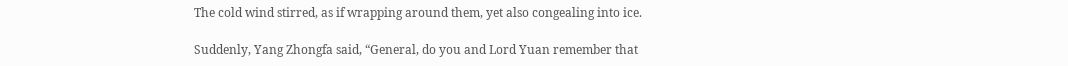The cold wind stirred, as if wrapping around them, yet also congealing into ice.

Suddenly, Yang Zhongfa said, “General, do you and Lord Yuan remember that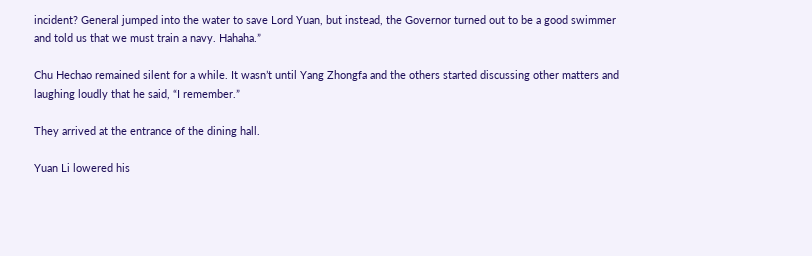incident? General jumped into the water to save Lord Yuan, but instead, the Governor turned out to be a good swimmer and told us that we must train a navy. Hahaha.”

Chu Hechao remained silent for a while. It wasn’t until Yang Zhongfa and the others started discussing other matters and laughing loudly that he said, “I remember.”

They arrived at the entrance of the dining hall.

Yuan Li lowered his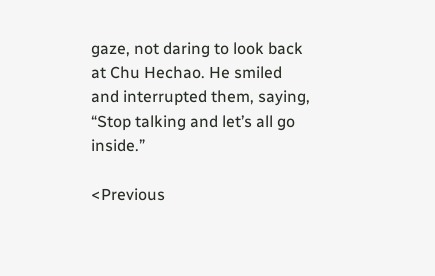gaze, not daring to look back at Chu Hechao. He smiled and interrupted them, saying, “Stop talking and let’s all go inside.”

<Previous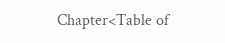Chapter<Table of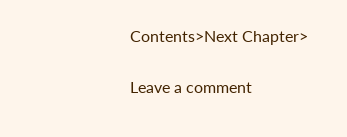Contents>Next Chapter>

Leave a comment